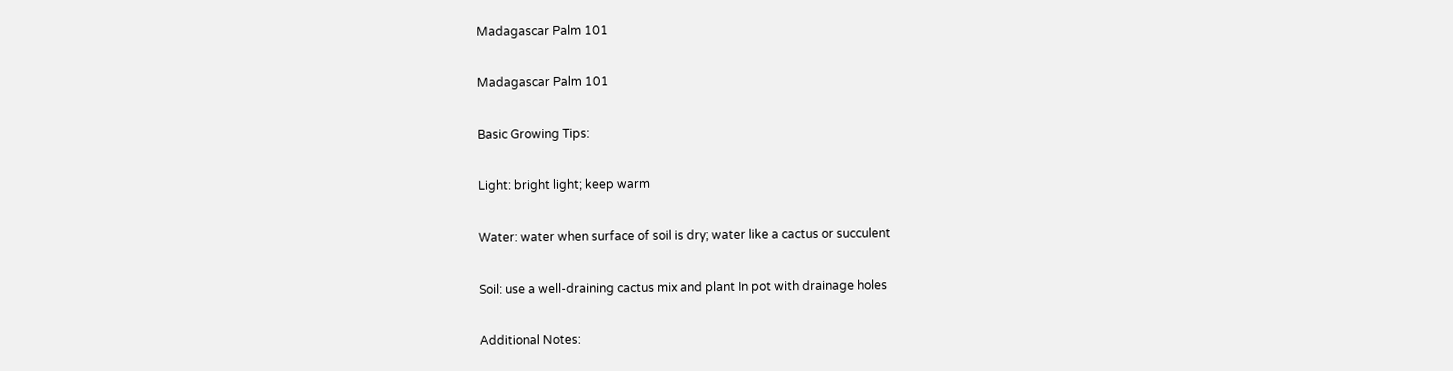Madagascar Palm 101

Madagascar Palm 101

Basic Growing Tips:

Light: bright light; keep warm

Water: water when surface of soil is dry; water like a cactus or succulent

Soil: use a well-draining cactus mix and plant In pot with drainage holes

Additional Notes: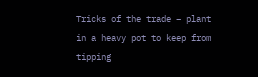Tricks of the trade – plant in a heavy pot to keep from tipping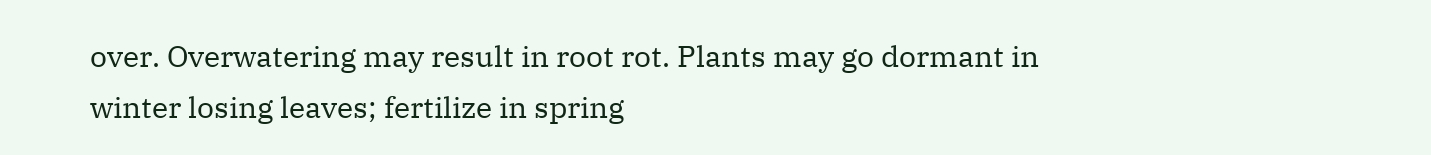over. Overwatering may result in root rot. Plants may go dormant in winter losing leaves; fertilize in spring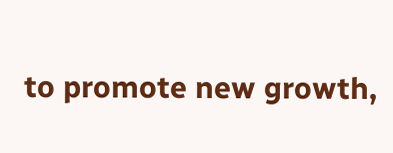to promote new growth,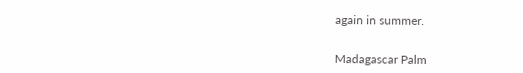again in summer.


Madagascar Palm